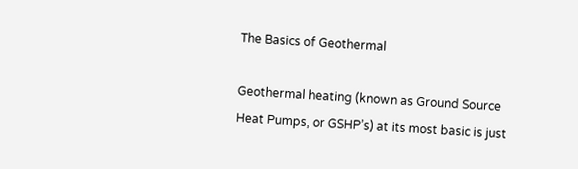The Basics of Geothermal

Geothermal heating (known as Ground Source Heat Pumps, or GSHP’s) at its most basic is just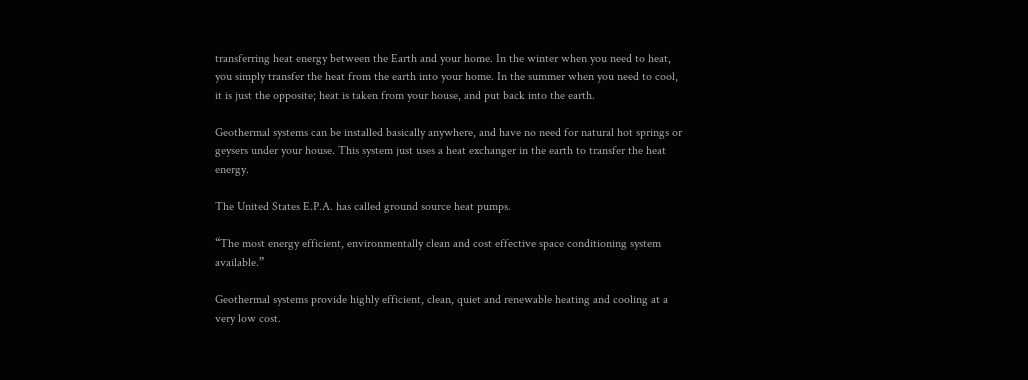transferring heat energy between the Earth and your home. In the winter when you need to heat, you simply transfer the heat from the earth into your home. In the summer when you need to cool, it is just the opposite; heat is taken from your house, and put back into the earth.

Geothermal systems can be installed basically anywhere, and have no need for natural hot springs or geysers under your house. This system just uses a heat exchanger in the earth to transfer the heat energy.

The United States E.P.A. has called ground source heat pumps.

“The most energy efficient, environmentally clean and cost effective space conditioning system available.”

Geothermal systems provide highly efficient, clean, quiet and renewable heating and cooling at a very low cost.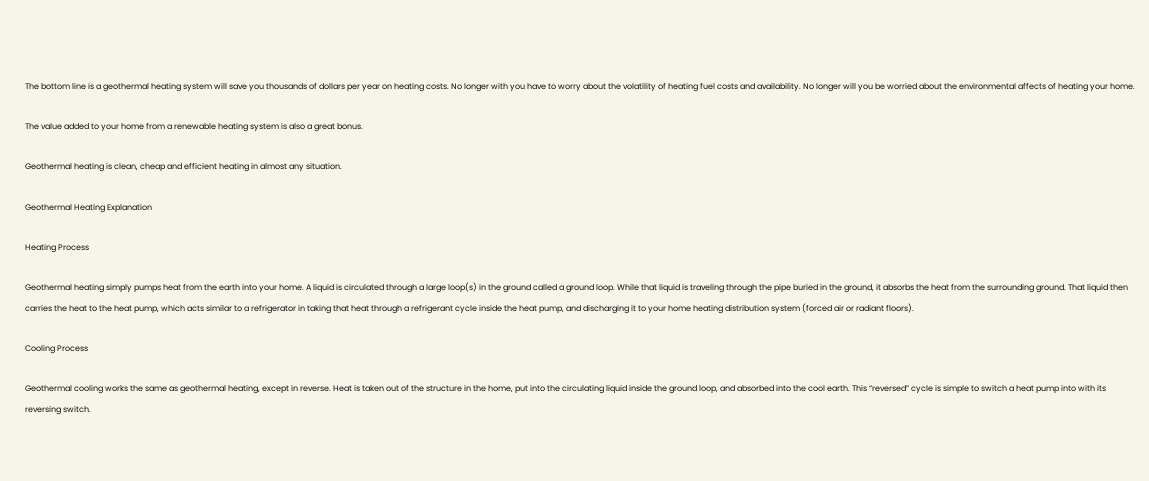The bottom line is a geothermal heating system will save you thousands of dollars per year on heating costs. No longer with you have to worry about the volatility of heating fuel costs and availability. No longer will you be worried about the environmental affects of heating your home.

The value added to your home from a renewable heating system is also a great bonus.

Geothermal heating is clean, cheap and efficient heating in almost any situation.

Geothermal Heating Explanation

Heating Process

Geothermal heating simply pumps heat from the earth into your home. A liquid is circulated through a large loop(s) in the ground called a ground loop. While that liquid is traveling through the pipe buried in the ground, it absorbs the heat from the surrounding ground. That liquid then carries the heat to the heat pump, which acts similar to a refrigerator in taking that heat through a refrigerant cycle inside the heat pump, and discharging it to your home heating distribution system (forced air or radiant floors).

Cooling Process

Geothermal cooling works the same as geothermal heating, except in reverse. Heat is taken out of the structure in the home, put into the circulating liquid inside the ground loop, and absorbed into the cool earth. This “reversed” cycle is simple to switch a heat pump into with its reversing switch.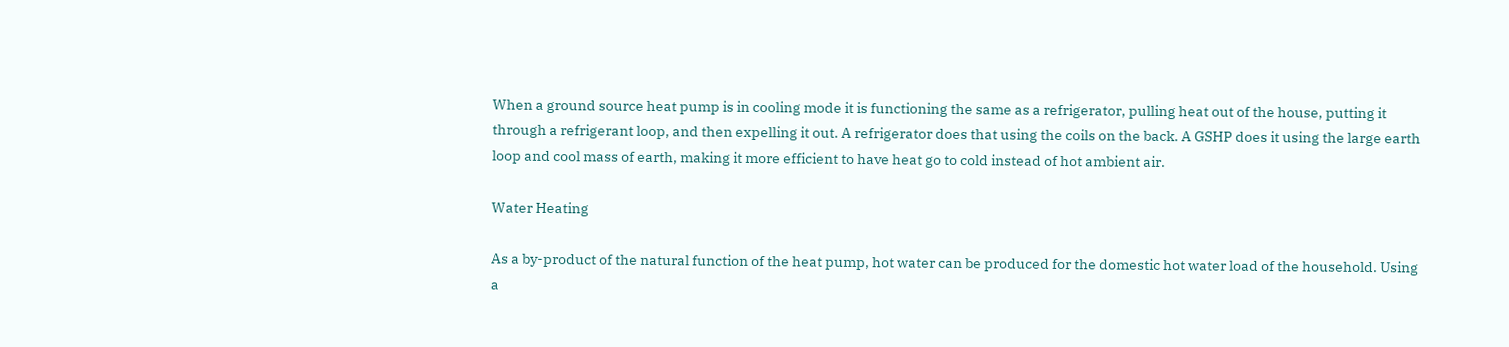When a ground source heat pump is in cooling mode it is functioning the same as a refrigerator, pulling heat out of the house, putting it through a refrigerant loop, and then expelling it out. A refrigerator does that using the coils on the back. A GSHP does it using the large earth loop and cool mass of earth, making it more efficient to have heat go to cold instead of hot ambient air.

Water Heating

As a by-product of the natural function of the heat pump, hot water can be produced for the domestic hot water load of the household. Using a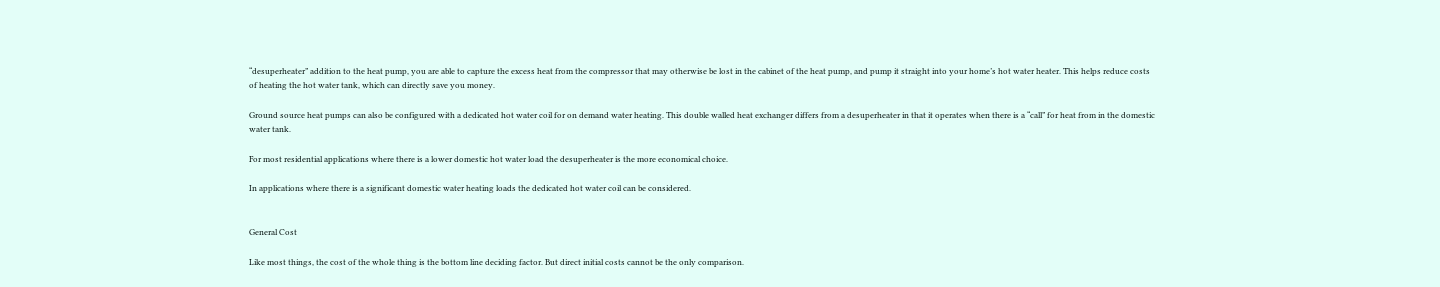“desuperheater” addition to the heat pump, you are able to capture the excess heat from the compressor that may otherwise be lost in the cabinet of the heat pump, and pump it straight into your home’s hot water heater. This helps reduce costs of heating the hot water tank, which can directly save you money.

Ground source heat pumps can also be configured with a dedicated hot water coil for on demand water heating. This double walled heat exchanger differs from a desuperheater in that it operates when there is a “call” for heat from in the domestic water tank.

For most residential applications where there is a lower domestic hot water load the desuperheater is the more economical choice.

In applications where there is a significant domestic water heating loads the dedicated hot water coil can be considered.


General Cost

Like most things, the cost of the whole thing is the bottom line deciding factor. But direct initial costs cannot be the only comparison.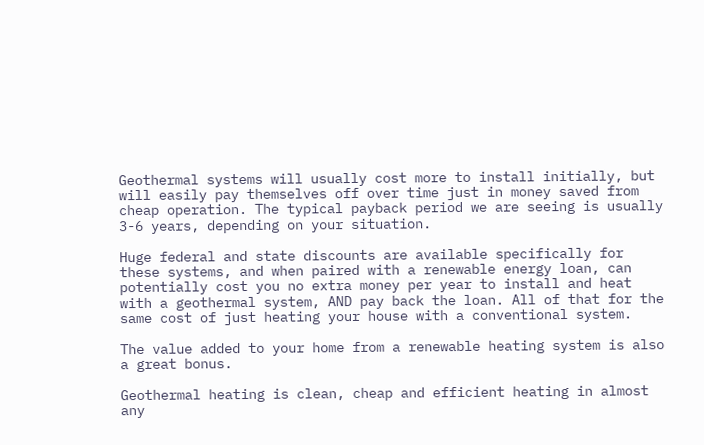Geothermal systems will usually cost more to install initially, but will easily pay themselves off over time just in money saved from cheap operation. The typical payback period we are seeing is usually 3-6 years, depending on your situation.

Huge federal and state discounts are available specifically for these systems, and when paired with a renewable energy loan, can potentially cost you no extra money per year to install and heat with a geothermal system, AND pay back the loan. All of that for the same cost of just heating your house with a conventional system.

The value added to your home from a renewable heating system is also a great bonus.

Geothermal heating is clean, cheap and efficient heating in almost any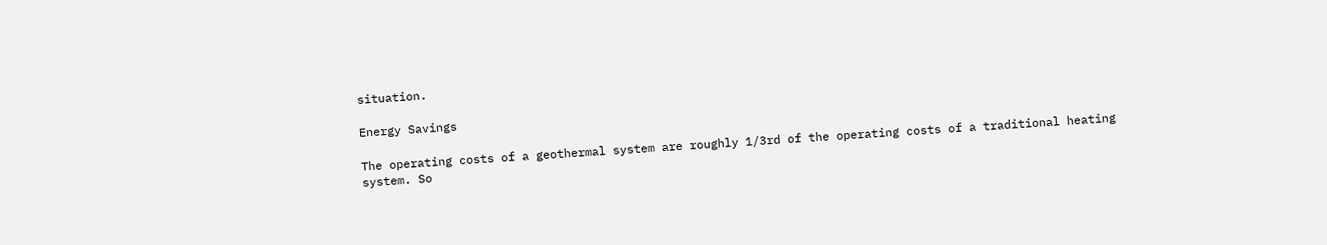situation.

Energy Savings

The operating costs of a geothermal system are roughly 1/3rd of the operating costs of a traditional heating system. So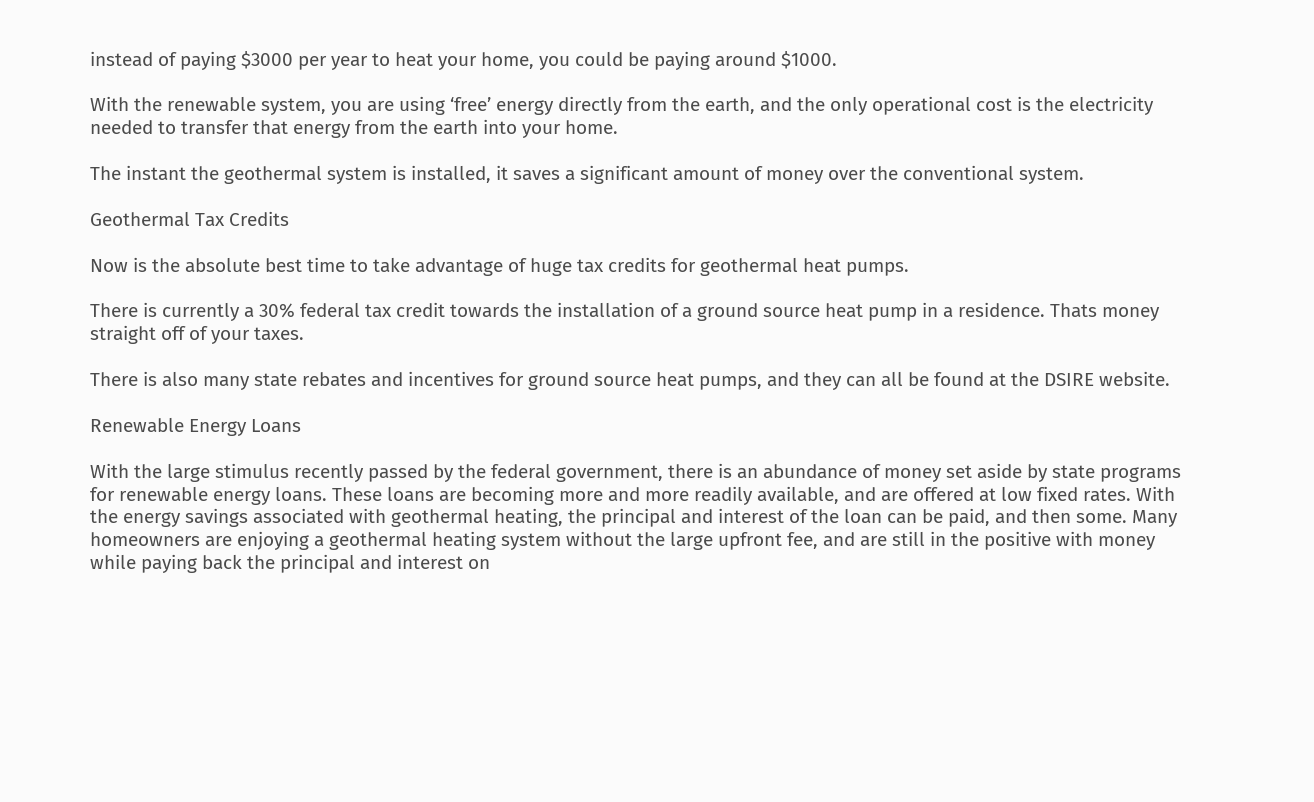instead of paying $3000 per year to heat your home, you could be paying around $1000.

With the renewable system, you are using ‘free’ energy directly from the earth, and the only operational cost is the electricity needed to transfer that energy from the earth into your home.

The instant the geothermal system is installed, it saves a significant amount of money over the conventional system.

Geothermal Tax Credits

Now is the absolute best time to take advantage of huge tax credits for geothermal heat pumps.

There is currently a 30% federal tax credit towards the installation of a ground source heat pump in a residence. Thats money straight off of your taxes.

There is also many state rebates and incentives for ground source heat pumps, and they can all be found at the DSIRE website.

Renewable Energy Loans

With the large stimulus recently passed by the federal government, there is an abundance of money set aside by state programs for renewable energy loans. These loans are becoming more and more readily available, and are offered at low fixed rates. With the energy savings associated with geothermal heating, the principal and interest of the loan can be paid, and then some. Many homeowners are enjoying a geothermal heating system without the large upfront fee, and are still in the positive with money while paying back the principal and interest on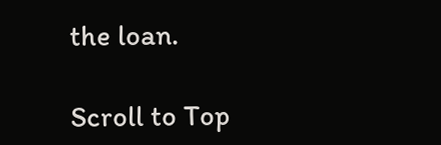the loan.

Scroll to Top